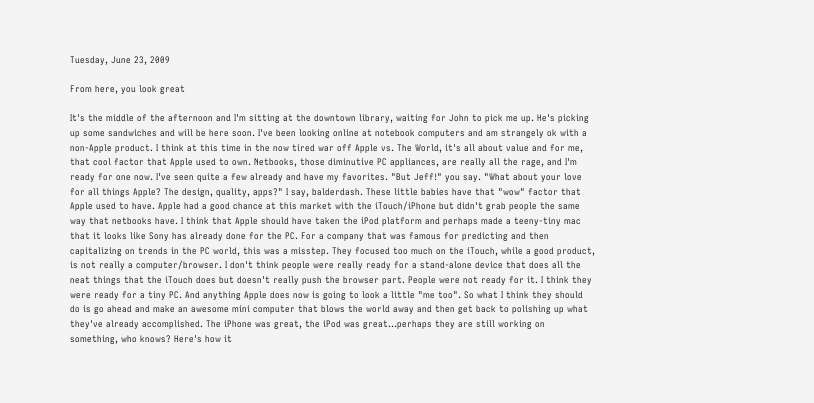Tuesday, June 23, 2009

From here, you look great

It's the middle of the afternoon and I'm sitting at the downtown library, waiting for John to pick me up. He's picking up some sandwiches and will be here soon. I've been looking online at notebook computers and am strangely ok with a non-Apple product. I think at this time in the now tired war off Apple vs. The World, it's all about value and for me, that cool factor that Apple used to own. Netbooks, those diminutive PC appliances, are really all the rage, and I'm ready for one now. I've seen quite a few already and have my favorites. "But Jeff!" you say. "What about your love for all things Apple? The design, quality, apps?" I say, balderdash. These little babies have that "wow" factor that Apple used to have. Apple had a good chance at this market with the iTouch/iPhone but didn't grab people the same way that netbooks have. I think that Apple should have taken the iPod platform and perhaps made a teeny-tiny mac that it looks like Sony has already done for the PC. For a company that was famous for predicting and then capitalizing on trends in the PC world, this was a misstep. They focused too much on the iTouch, while a good product, is not really a computer/browser. I don't think people were really ready for a stand-alone device that does all the neat things that the iTouch does but doesn't really push the browser part. People were not ready for it. I think they were ready for a tiny PC. And anything Apple does now is going to look a little "me too". So what I think they should do is go ahead and make an awesome mini computer that blows the world away and then get back to polishing up what they've already accomplished. The iPhone was great, the iPod was great...perhaps they are still working on something, who knows? Here's how it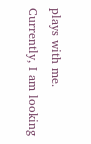plays with me. Currently, I am looking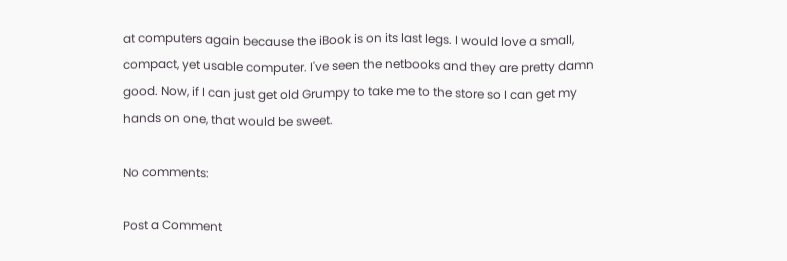at computers again because the iBook is on its last legs. I would love a small, compact, yet usable computer. I've seen the netbooks and they are pretty damn good. Now, if I can just get old Grumpy to take me to the store so I can get my hands on one, that would be sweet.

No comments:

Post a Comment